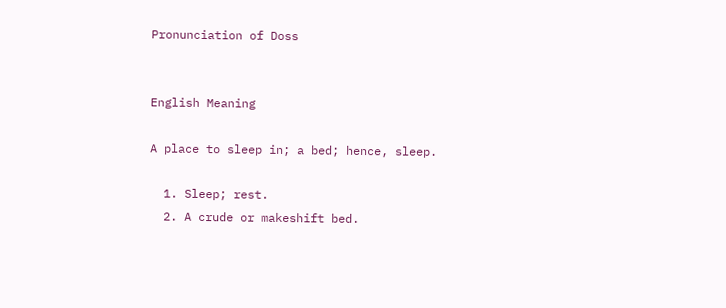Pronunciation of Doss


English Meaning

A place to sleep in; a bed; hence, sleep.

  1. Sleep; rest.
  2. A crude or makeshift bed.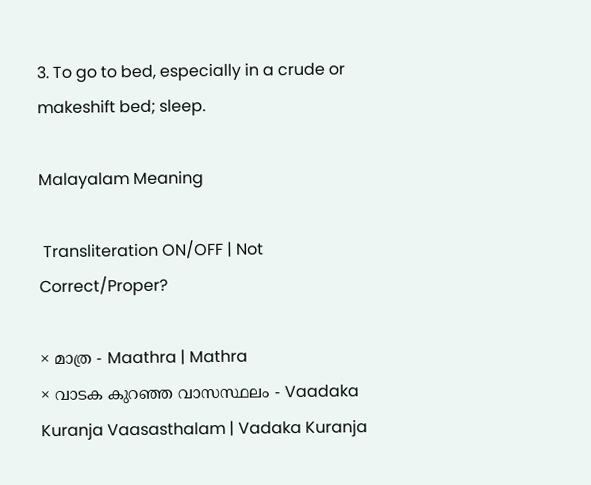3. To go to bed, especially in a crude or makeshift bed; sleep.

Malayalam Meaning

 Transliteration ON/OFF | Not Correct/Proper?

× മാത്ര - Maathra | Mathra
× വാടക കുറഞ്ഞ വാസസ്ഥലം - Vaadaka Kuranja Vaasasthalam | Vadaka Kuranja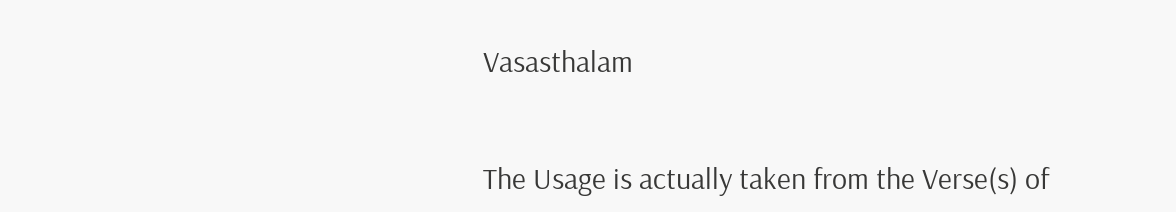Vasasthalam


The Usage is actually taken from the Verse(s) of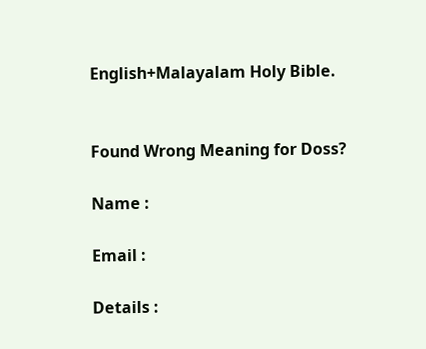English+Malayalam Holy Bible.


Found Wrong Meaning for Doss?

Name :

Email :

Details :